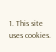1. This site uses cookies.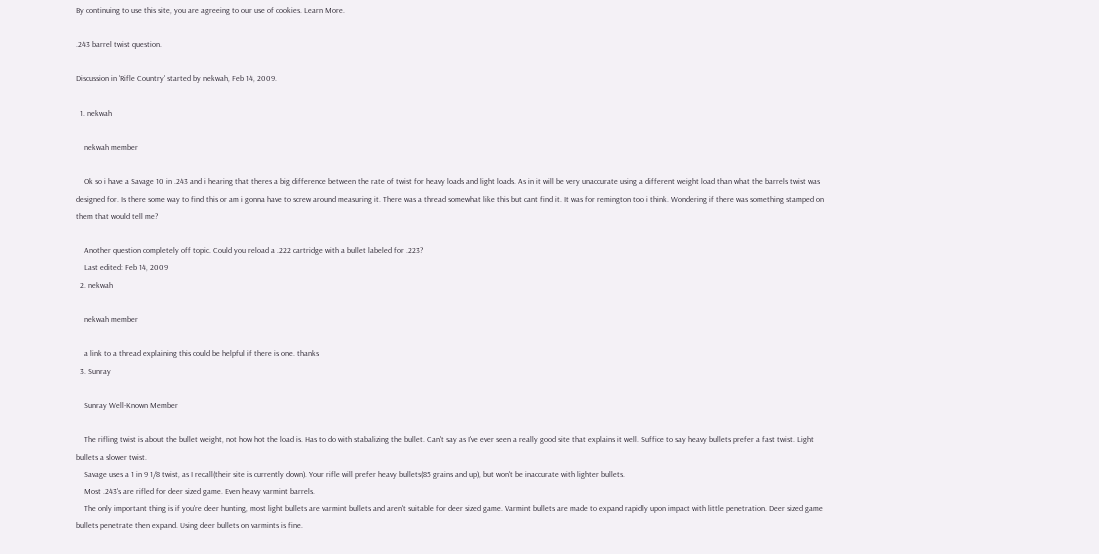By continuing to use this site, you are agreeing to our use of cookies. Learn More.

.243 barrel twist question.

Discussion in 'Rifle Country' started by nekwah, Feb 14, 2009.

  1. nekwah

    nekwah member

    Ok so i have a Savage 10 in .243 and i hearing that theres a big difference between the rate of twist for heavy loads and light loads. As in it will be very unaccurate using a different weight load than what the barrels twist was designed for. Is there some way to find this or am i gonna have to screw around measuring it. There was a thread somewhat like this but cant find it. It was for remington too i think. Wondering if there was something stamped on them that would tell me?

    Another question completely off topic. Could you reload a .222 cartridge with a bullet labeled for .223?
    Last edited: Feb 14, 2009
  2. nekwah

    nekwah member

    a link to a thread explaining this could be helpful if there is one. thanks
  3. Sunray

    Sunray Well-Known Member

    The rifling twist is about the bullet weight, not how hot the load is. Has to do with stabalizing the bullet. Can't say as I've ever seen a really good site that explains it well. Suffice to say heavy bullets prefer a fast twist. Light bullets a slower twist.
    Savage uses a 1 in 9 1/8 twist, as I recall(their site is currently down). Your rifle will prefer heavy bullets(85 grains and up), but won't be inaccurate with lighter bullets.
    Most .243's are rifled for deer sized game. Even heavy varmint barrels.
    The only important thing is if you're deer hunting, most light bullets are varmint bullets and aren't suitable for deer sized game. Varmint bullets are made to expand rapidly upon impact with little penetration. Deer sized game bullets penetrate then expand. Using deer bullets on varmints is fine.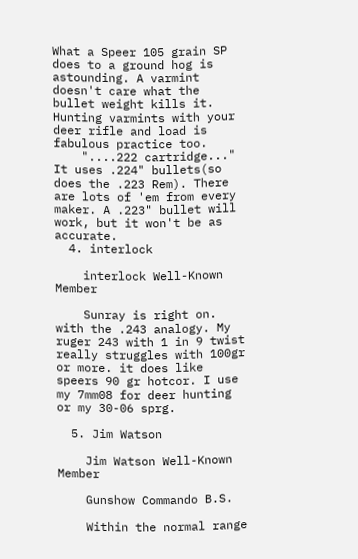What a Speer 105 grain SP does to a ground hog is astounding. A varmint doesn't care what the bullet weight kills it. Hunting varmints with your deer rifle and load is fabulous practice too.
    "....222 cartridge..." It uses .224" bullets(so does the .223 Rem). There are lots of 'em from every maker. A .223" bullet will work, but it won't be as accurate.
  4. interlock

    interlock Well-Known Member

    Sunray is right on. with the .243 analogy. My ruger 243 with 1 in 9 twist really struggles with 100gr or more. it does like speers 90 gr hotcor. I use my 7mm08 for deer hunting or my 30-06 sprg.

  5. Jim Watson

    Jim Watson Well-Known Member

    Gunshow Commando B.S.

    Within the normal range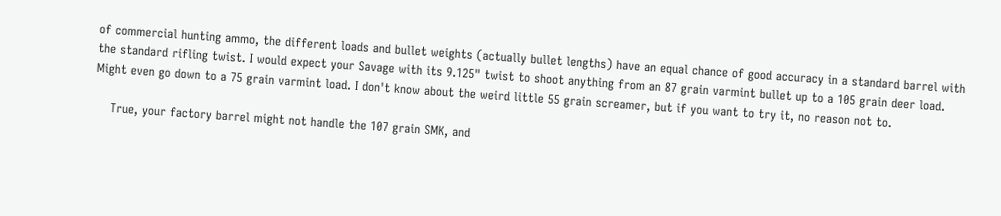of commercial hunting ammo, the different loads and bullet weights (actually bullet lengths) have an equal chance of good accuracy in a standard barrel with the standard rifling twist. I would expect your Savage with its 9.125" twist to shoot anything from an 87 grain varmint bullet up to a 105 grain deer load. Might even go down to a 75 grain varmint load. I don't know about the weird little 55 grain screamer, but if you want to try it, no reason not to.

    True, your factory barrel might not handle the 107 grain SMK, and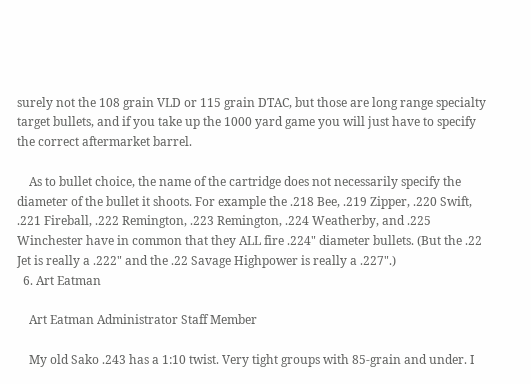surely not the 108 grain VLD or 115 grain DTAC, but those are long range specialty target bullets, and if you take up the 1000 yard game you will just have to specify the correct aftermarket barrel.

    As to bullet choice, the name of the cartridge does not necessarily specify the diameter of the bullet it shoots. For example the .218 Bee, .219 Zipper, .220 Swift, .221 Fireball, .222 Remington, .223 Remington, .224 Weatherby, and .225 Winchester have in common that they ALL fire .224" diameter bullets. (But the .22 Jet is really a .222" and the .22 Savage Highpower is really a .227".)
  6. Art Eatman

    Art Eatman Administrator Staff Member

    My old Sako .243 has a 1:10 twist. Very tight groups with 85-grain and under. I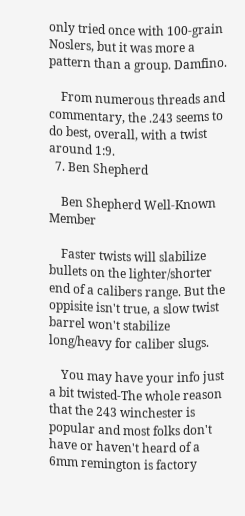only tried once with 100-grain Noslers, but it was more a pattern than a group. Damfino.

    From numerous threads and commentary, the .243 seems to do best, overall, with a twist around 1:9.
  7. Ben Shepherd

    Ben Shepherd Well-Known Member

    Faster twists will slabilize bullets on the lighter/shorter end of a calibers range. But the oppisite isn't true, a slow twist barrel won't stabilize long/heavy for caliber slugs.

    You may have your info just a bit twisted-The whole reason that the 243 winchester is popular and most folks don't have or haven't heard of a 6mm remington is factory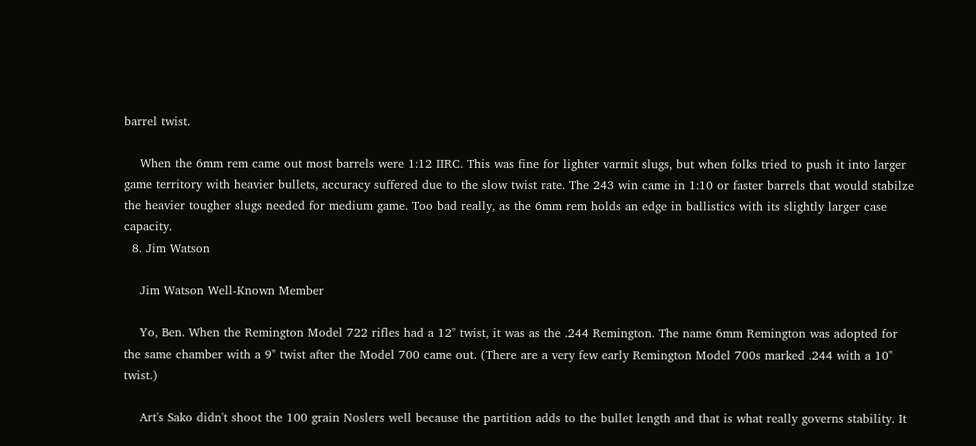barrel twist.

    When the 6mm rem came out most barrels were 1:12 IIRC. This was fine for lighter varmit slugs, but when folks tried to push it into larger game territory with heavier bullets, accuracy suffered due to the slow twist rate. The 243 win came in 1:10 or faster barrels that would stabilze the heavier tougher slugs needed for medium game. Too bad really, as the 6mm rem holds an edge in ballistics with its slightly larger case capacity.
  8. Jim Watson

    Jim Watson Well-Known Member

    Yo, Ben. When the Remington Model 722 rifles had a 12" twist, it was as the .244 Remington. The name 6mm Remington was adopted for the same chamber with a 9" twist after the Model 700 came out. (There are a very few early Remington Model 700s marked .244 with a 10" twist.)

    Art's Sako didn't shoot the 100 grain Noslers well because the partition adds to the bullet length and that is what really governs stability. It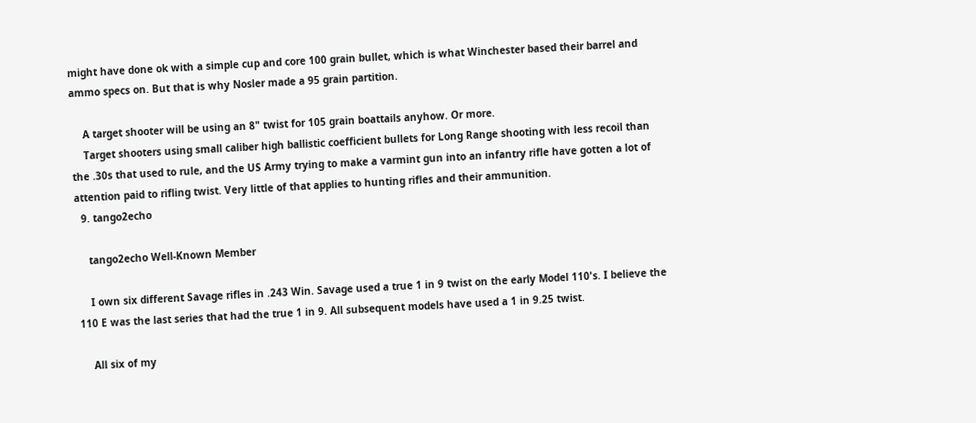might have done ok with a simple cup and core 100 grain bullet, which is what Winchester based their barrel and ammo specs on. But that is why Nosler made a 95 grain partition.

    A target shooter will be using an 8" twist for 105 grain boattails anyhow. Or more.
    Target shooters using small caliber high ballistic coefficient bullets for Long Range shooting with less recoil than the .30s that used to rule, and the US Army trying to make a varmint gun into an infantry rifle have gotten a lot of attention paid to rifling twist. Very little of that applies to hunting rifles and their ammunition.
  9. tango2echo

    tango2echo Well-Known Member

    I own six different Savage rifles in .243 Win. Savage used a true 1 in 9 twist on the early Model 110's. I believe the 110 E was the last series that had the true 1 in 9. All subsequent models have used a 1 in 9.25 twist.

    All six of my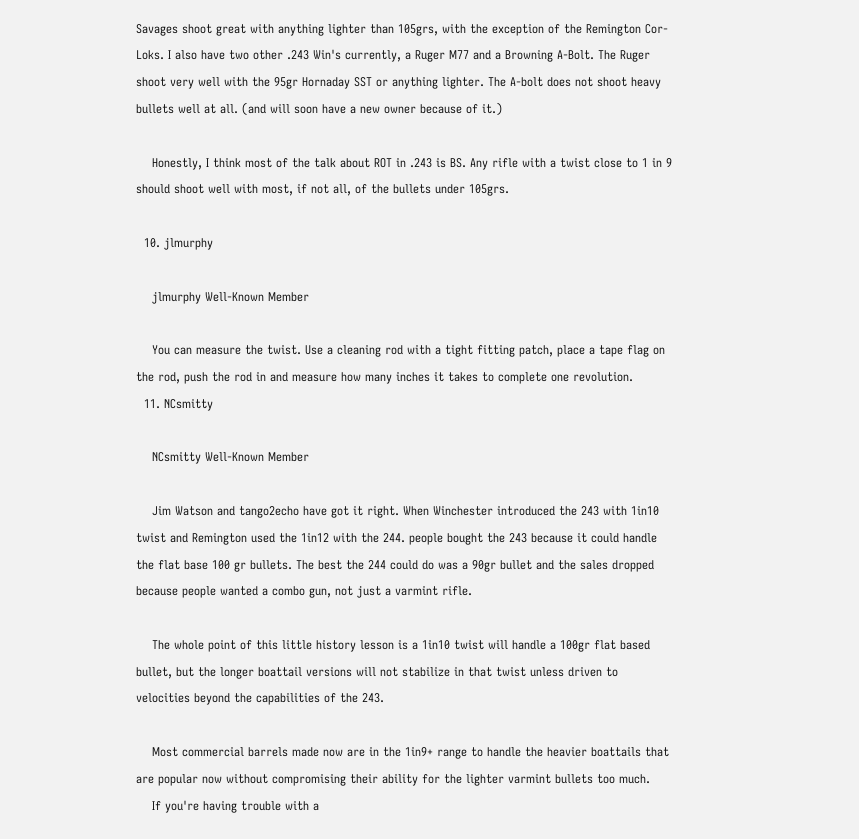Savages shoot great with anything lighter than 105grs, with the exception of the Remington Cor-Loks. I also have two other .243 Win's currently, a Ruger M77 and a Browning A-Bolt. The Ruger shoot very well with the 95gr Hornaday SST or anything lighter. The A-bolt does not shoot heavy bullets well at all. (and will soon have a new owner because of it.)

    Honestly, I think most of the talk about ROT in .243 is BS. Any rifle with a twist close to 1 in 9 should shoot well with most, if not all, of the bullets under 105grs.

  10. jlmurphy

    jlmurphy Well-Known Member

    You can measure the twist. Use a cleaning rod with a tight fitting patch, place a tape flag on the rod, push the rod in and measure how many inches it takes to complete one revolution.
  11. NCsmitty

    NCsmitty Well-Known Member

    Jim Watson and tango2echo have got it right. When Winchester introduced the 243 with 1in10 twist and Remington used the 1in12 with the 244. people bought the 243 because it could handle the flat base 100 gr bullets. The best the 244 could do was a 90gr bullet and the sales dropped because people wanted a combo gun, not just a varmint rifle.

    The whole point of this little history lesson is a 1in10 twist will handle a 100gr flat based bullet, but the longer boattail versions will not stabilize in that twist unless driven to velocities beyond the capabilities of the 243.

    Most commercial barrels made now are in the 1in9+ range to handle the heavier boattails that are popular now without compromising their ability for the lighter varmint bullets too much.
    If you're having trouble with a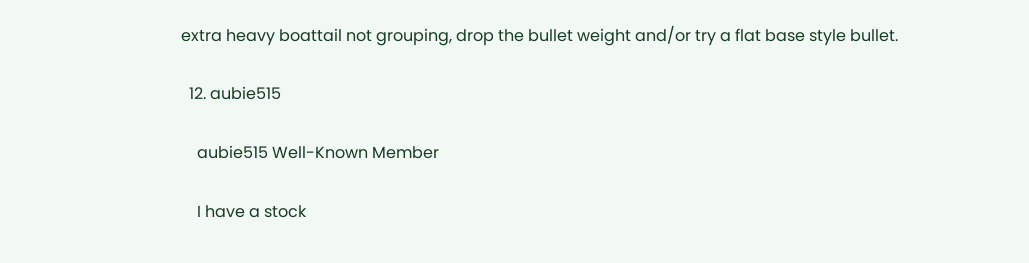extra heavy boattail not grouping, drop the bullet weight and/or try a flat base style bullet.

  12. aubie515

    aubie515 Well-Known Member

    I have a stock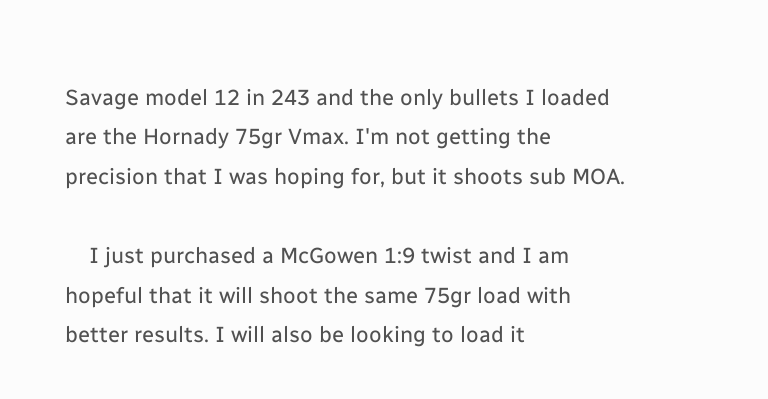Savage model 12 in 243 and the only bullets I loaded are the Hornady 75gr Vmax. I'm not getting the precision that I was hoping for, but it shoots sub MOA.

    I just purchased a McGowen 1:9 twist and I am hopeful that it will shoot the same 75gr load with better results. I will also be looking to load it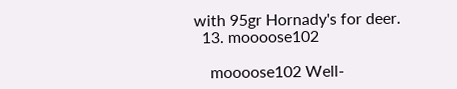with 95gr Hornady's for deer.
  13. moooose102

    moooose102 Well-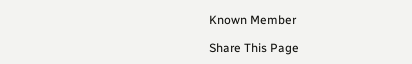Known Member

Share This Page